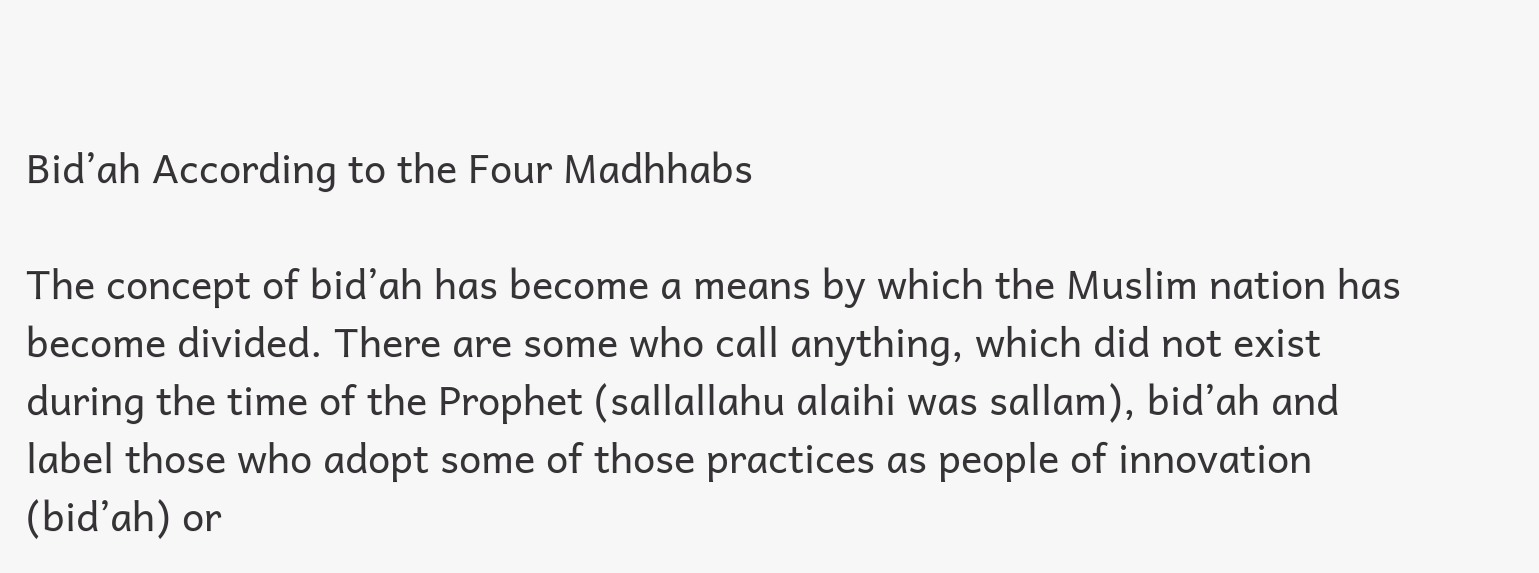Bid’ah According to the Four Madhhabs

The concept of bid’ah has become a means by which the Muslim nation has become divided. There are some who call anything, which did not exist during the time of the Prophet (sallallahu alaihi was sallam), bid’ah and label those who adopt some of those practices as people of innovation (bid’ah) or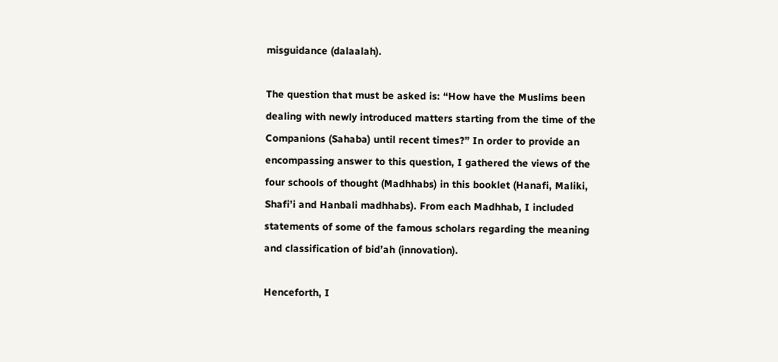misguidance (dalaalah).

The question that must be asked is: “How have the Muslims been dealing with newly introduced matters starting from the time of the Companions (Sahaba) until recent times?” In order to provide an encompassing answer to this question, I gathered the views of the four schools of thought (Madhhabs) in this booklet (Hanafi, Maliki, Shafi’i and Hanbali madhhabs). From each Madhhab, I included statements of some of the famous scholars regarding the meaning and classification of bid’ah (innovation).

Henceforth, I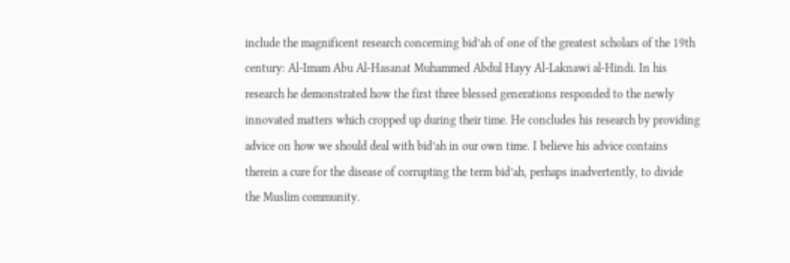include the magnificent research concerning bid’ah of one of the greatest scholars of the 19th century: Al-Imam Abu Al-Hasanat Muhammed Abdul Hayy Al-Laknawi al-Hindi. In his research he demonstrated how the first three blessed generations responded to the newly innovated matters which cropped up during their time. He concludes his research by providing advice on how we should deal with bid’ah in our own time. I believe his advice contains therein a cure for the disease of corrupting the term bid’ah, perhaps inadvertently, to divide the Muslim community.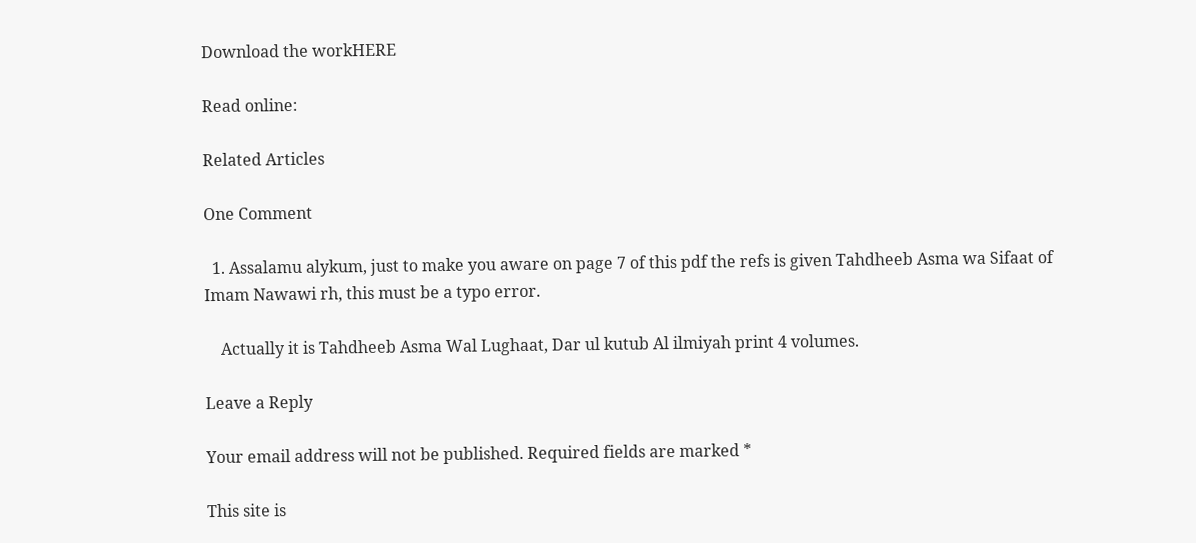Download the workHERE

Read online:

Related Articles

One Comment

  1. Assalamu alykum, just to make you aware on page 7 of this pdf the refs is given Tahdheeb Asma wa Sifaat of Imam Nawawi rh, this must be a typo error.

    Actually it is Tahdheeb Asma Wal Lughaat, Dar ul kutub Al ilmiyah print 4 volumes.

Leave a Reply

Your email address will not be published. Required fields are marked *

This site is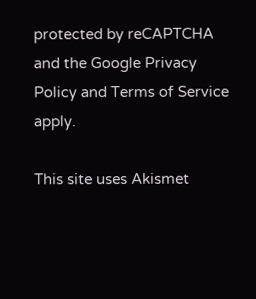protected by reCAPTCHA and the Google Privacy Policy and Terms of Service apply.

This site uses Akismet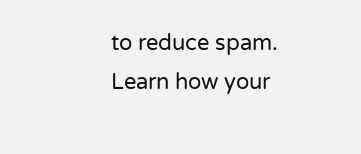to reduce spam. Learn how your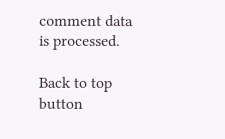comment data is processed.

Back to top button